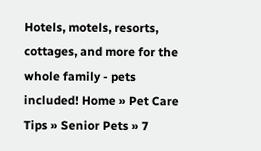Hotels, motels, resorts, cottages, and more for the whole family - pets included! Home » Pet Care Tips » Senior Pets » 7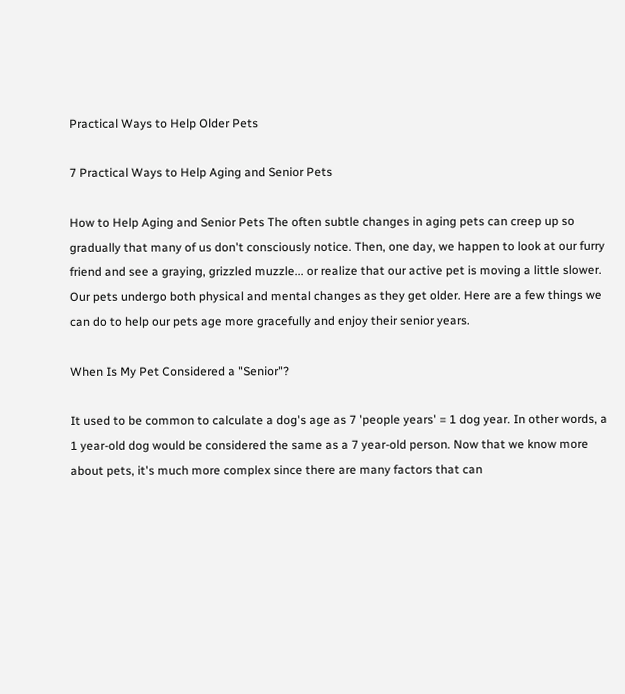Practical Ways to Help Older Pets

7 Practical Ways to Help Aging and Senior Pets

How to Help Aging and Senior Pets The often subtle changes in aging pets can creep up so gradually that many of us don't consciously notice. Then, one day, we happen to look at our furry friend and see a graying, grizzled muzzle... or realize that our active pet is moving a little slower. Our pets undergo both physical and mental changes as they get older. Here are a few things we can do to help our pets age more gracefully and enjoy their senior years.

When Is My Pet Considered a "Senior"?

It used to be common to calculate a dog's age as 7 'people years' = 1 dog year. In other words, a 1 year-old dog would be considered the same as a 7 year-old person. Now that we know more about pets, it's much more complex since there are many factors that can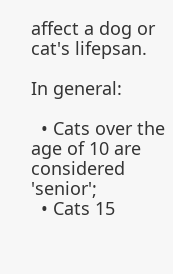affect a dog or cat's lifepsan.

In general:

  • Cats over the age of 10 are considered 'senior';
  • Cats 15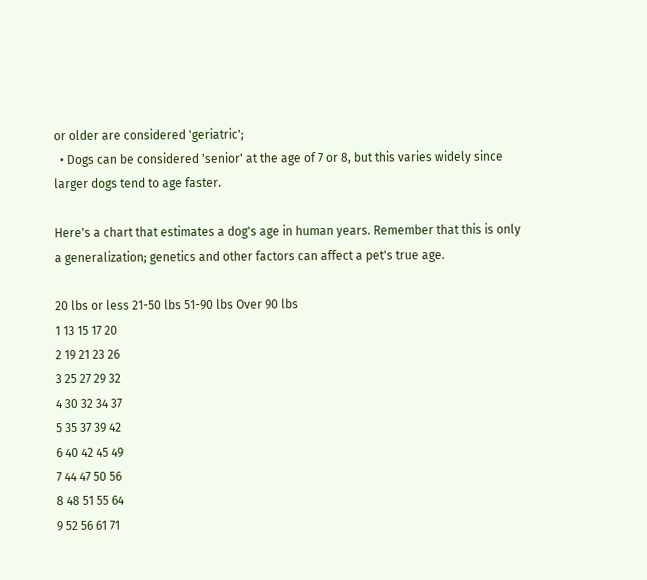or older are considered 'geriatric';
  • Dogs can be considered 'senior' at the age of 7 or 8, but this varies widely since larger dogs tend to age faster.

Here's a chart that estimates a dog's age in human years. Remember that this is only a generalization; genetics and other factors can affect a pet's true age.

20 lbs or less 21-50 lbs 51-90 lbs Over 90 lbs
1 13 15 17 20
2 19 21 23 26
3 25 27 29 32
4 30 32 34 37
5 35 37 39 42
6 40 42 45 49
7 44 47 50 56
8 48 51 55 64
9 52 56 61 71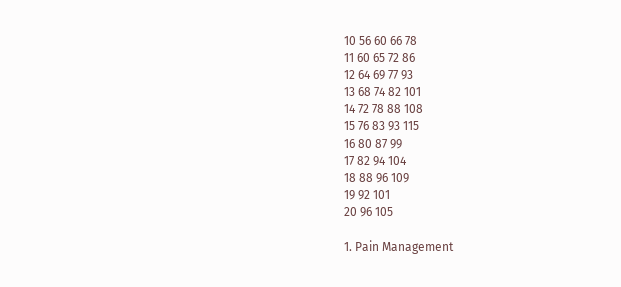10 56 60 66 78
11 60 65 72 86
12 64 69 77 93
13 68 74 82 101
14 72 78 88 108
15 76 83 93 115
16 80 87 99
17 82 94 104
18 88 96 109
19 92 101
20 96 105

1. Pain Management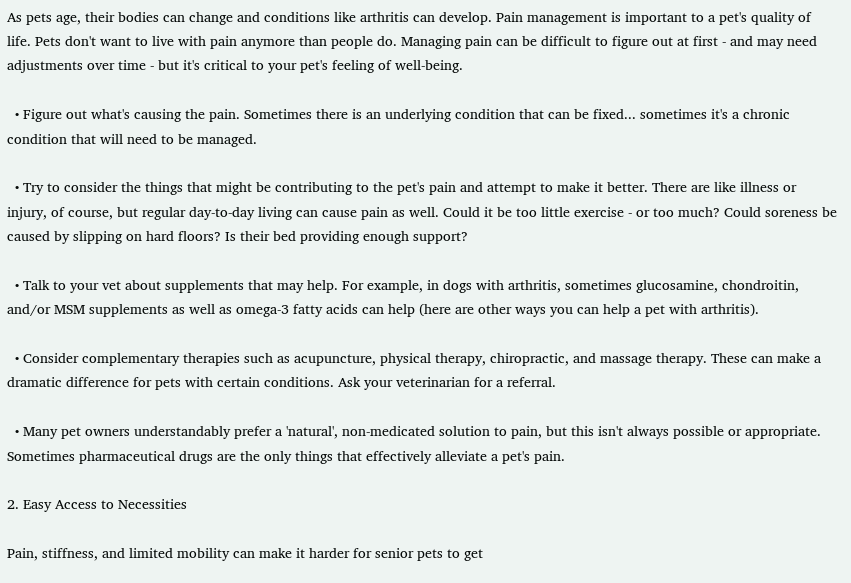As pets age, their bodies can change and conditions like arthritis can develop. Pain management is important to a pet's quality of life. Pets don't want to live with pain anymore than people do. Managing pain can be difficult to figure out at first - and may need adjustments over time - but it's critical to your pet's feeling of well-being.

  • Figure out what's causing the pain. Sometimes there is an underlying condition that can be fixed... sometimes it's a chronic condition that will need to be managed.

  • Try to consider the things that might be contributing to the pet's pain and attempt to make it better. There are like illness or injury, of course, but regular day-to-day living can cause pain as well. Could it be too little exercise - or too much? Could soreness be caused by slipping on hard floors? Is their bed providing enough support?

  • Talk to your vet about supplements that may help. For example, in dogs with arthritis, sometimes glucosamine, chondroitin, and/or MSM supplements as well as omega-3 fatty acids can help (here are other ways you can help a pet with arthritis).

  • Consider complementary therapies such as acupuncture, physical therapy, chiropractic, and massage therapy. These can make a dramatic difference for pets with certain conditions. Ask your veterinarian for a referral.

  • Many pet owners understandably prefer a 'natural', non-medicated solution to pain, but this isn't always possible or appropriate. Sometimes pharmaceutical drugs are the only things that effectively alleviate a pet's pain.

2. Easy Access to Necessities

Pain, stiffness, and limited mobility can make it harder for senior pets to get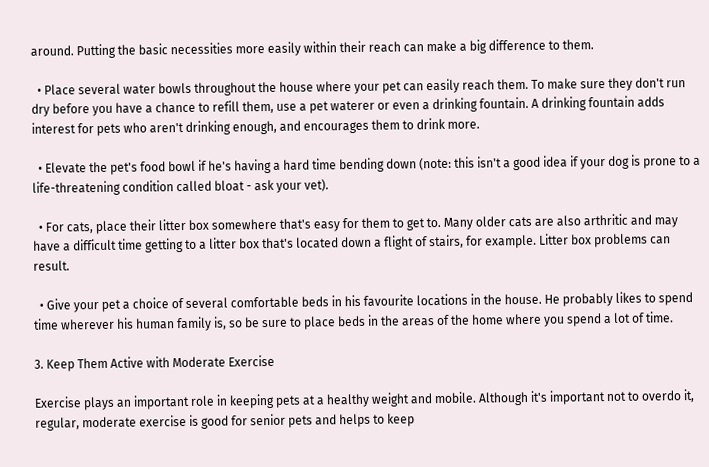around. Putting the basic necessities more easily within their reach can make a big difference to them.

  • Place several water bowls throughout the house where your pet can easily reach them. To make sure they don't run dry before you have a chance to refill them, use a pet waterer or even a drinking fountain. A drinking fountain adds interest for pets who aren't drinking enough, and encourages them to drink more.

  • Elevate the pet's food bowl if he's having a hard time bending down (note: this isn't a good idea if your dog is prone to a life-threatening condition called bloat - ask your vet).

  • For cats, place their litter box somewhere that's easy for them to get to. Many older cats are also arthritic and may have a difficult time getting to a litter box that's located down a flight of stairs, for example. Litter box problems can result.

  • Give your pet a choice of several comfortable beds in his favourite locations in the house. He probably likes to spend time wherever his human family is, so be sure to place beds in the areas of the home where you spend a lot of time.

3. Keep Them Active with Moderate Exercise

Exercise plays an important role in keeping pets at a healthy weight and mobile. Although it's important not to overdo it, regular, moderate exercise is good for senior pets and helps to keep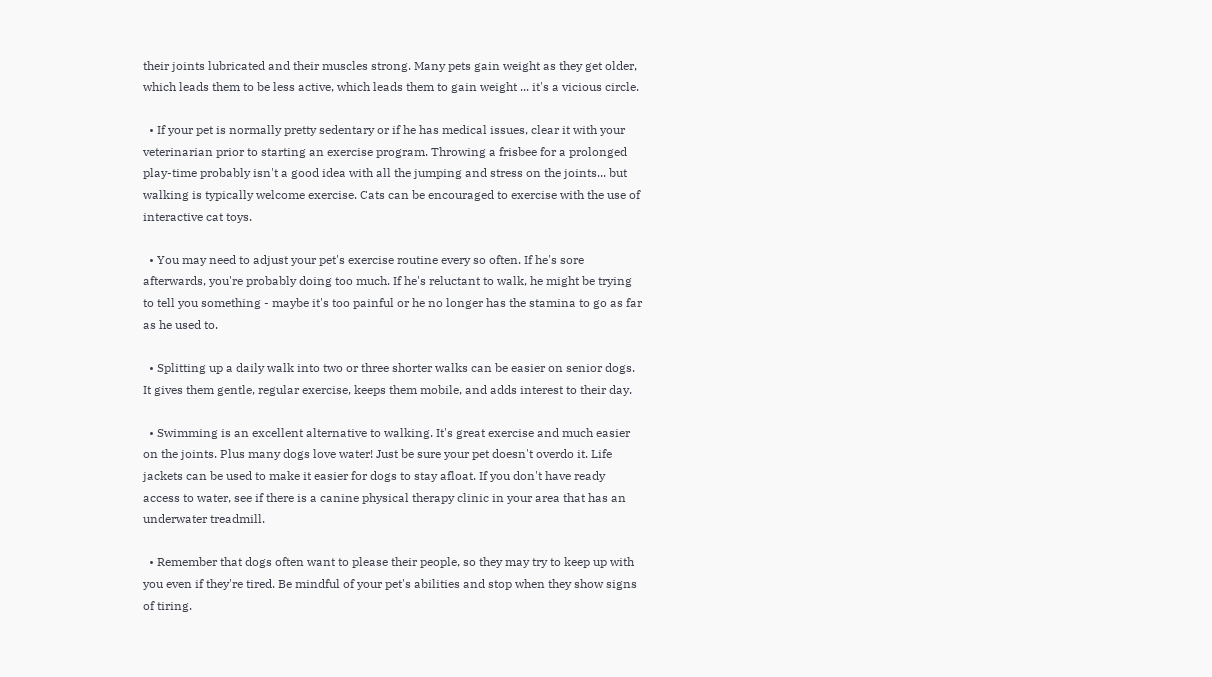their joints lubricated and their muscles strong. Many pets gain weight as they get older, which leads them to be less active, which leads them to gain weight ... it's a vicious circle.

  • If your pet is normally pretty sedentary or if he has medical issues, clear it with your veterinarian prior to starting an exercise program. Throwing a frisbee for a prolonged play-time probably isn't a good idea with all the jumping and stress on the joints... but walking is typically welcome exercise. Cats can be encouraged to exercise with the use of interactive cat toys.

  • You may need to adjust your pet's exercise routine every so often. If he's sore afterwards, you're probably doing too much. If he's reluctant to walk, he might be trying to tell you something - maybe it's too painful or he no longer has the stamina to go as far as he used to.

  • Splitting up a daily walk into two or three shorter walks can be easier on senior dogs. It gives them gentle, regular exercise, keeps them mobile, and adds interest to their day.

  • Swimming is an excellent alternative to walking. It's great exercise and much easier on the joints. Plus many dogs love water! Just be sure your pet doesn't overdo it. Life jackets can be used to make it easier for dogs to stay afloat. If you don't have ready access to water, see if there is a canine physical therapy clinic in your area that has an underwater treadmill.

  • Remember that dogs often want to please their people, so they may try to keep up with you even if they're tired. Be mindful of your pet's abilities and stop when they show signs of tiring.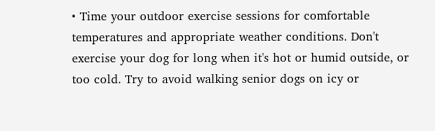• Time your outdoor exercise sessions for comfortable temperatures and appropriate weather conditions. Don't exercise your dog for long when it's hot or humid outside, or too cold. Try to avoid walking senior dogs on icy or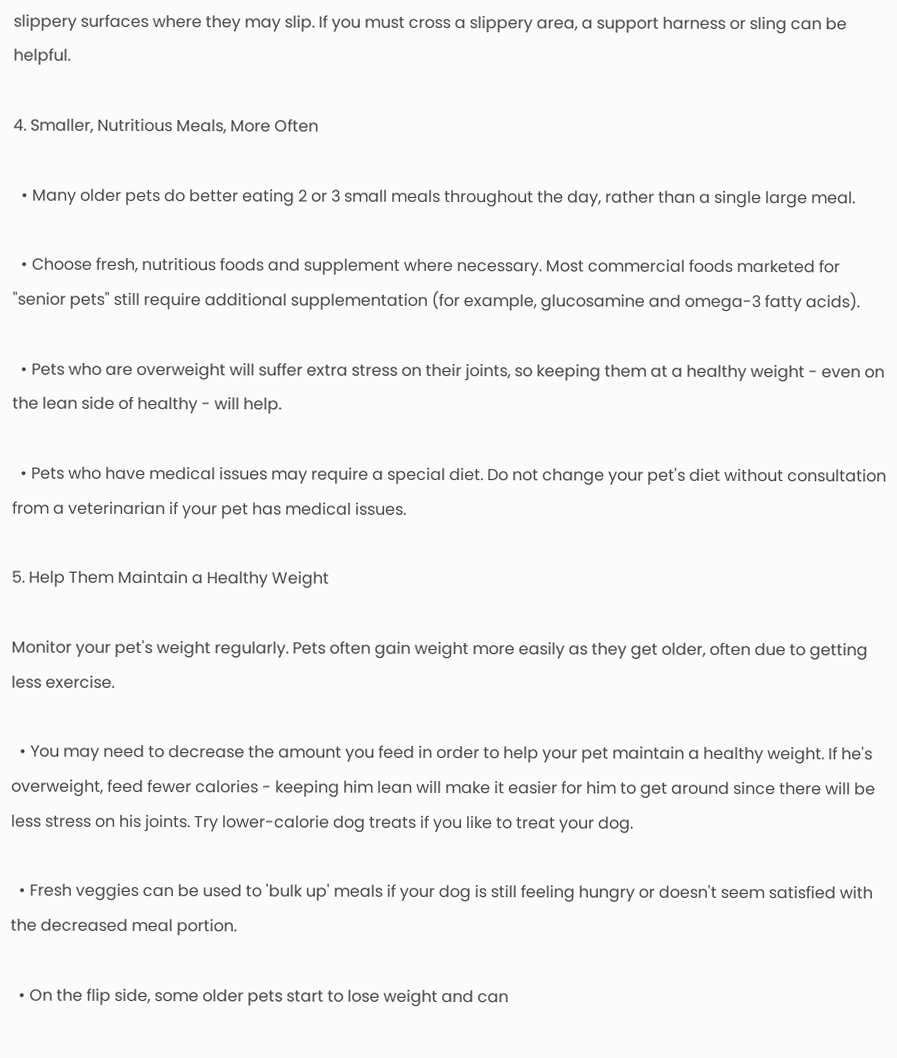slippery surfaces where they may slip. If you must cross a slippery area, a support harness or sling can be helpful.

4. Smaller, Nutritious Meals, More Often

  • Many older pets do better eating 2 or 3 small meals throughout the day, rather than a single large meal.

  • Choose fresh, nutritious foods and supplement where necessary. Most commercial foods marketed for "senior pets" still require additional supplementation (for example, glucosamine and omega-3 fatty acids).

  • Pets who are overweight will suffer extra stress on their joints, so keeping them at a healthy weight - even on the lean side of healthy - will help.

  • Pets who have medical issues may require a special diet. Do not change your pet's diet without consultation from a veterinarian if your pet has medical issues.

5. Help Them Maintain a Healthy Weight

Monitor your pet's weight regularly. Pets often gain weight more easily as they get older, often due to getting less exercise.

  • You may need to decrease the amount you feed in order to help your pet maintain a healthy weight. If he's overweight, feed fewer calories - keeping him lean will make it easier for him to get around since there will be less stress on his joints. Try lower-calorie dog treats if you like to treat your dog.

  • Fresh veggies can be used to 'bulk up' meals if your dog is still feeling hungry or doesn't seem satisfied with the decreased meal portion.

  • On the flip side, some older pets start to lose weight and can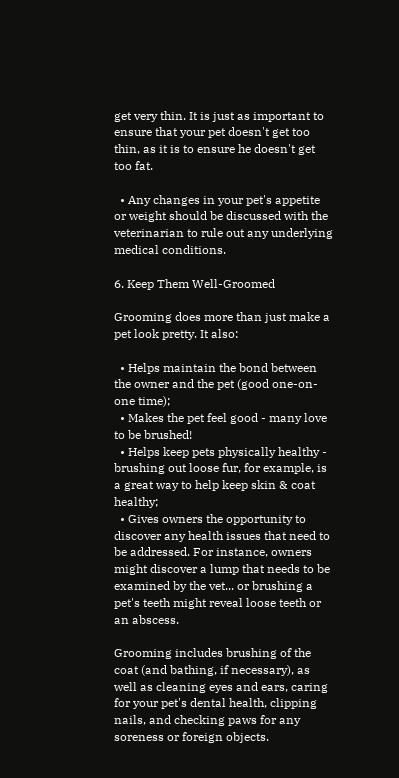get very thin. It is just as important to ensure that your pet doesn't get too thin, as it is to ensure he doesn't get too fat.

  • Any changes in your pet's appetite or weight should be discussed with the veterinarian to rule out any underlying medical conditions.

6. Keep Them Well-Groomed

Grooming does more than just make a pet look pretty. It also:

  • Helps maintain the bond between the owner and the pet (good one-on-one time);
  • Makes the pet feel good - many love to be brushed!
  • Helps keep pets physically healthy - brushing out loose fur, for example, is a great way to help keep skin & coat healthy;
  • Gives owners the opportunity to discover any health issues that need to be addressed. For instance, owners might discover a lump that needs to be examined by the vet... or brushing a pet's teeth might reveal loose teeth or an abscess.

Grooming includes brushing of the coat (and bathing, if necessary), as well as cleaning eyes and ears, caring for your pet's dental health, clipping nails, and checking paws for any soreness or foreign objects.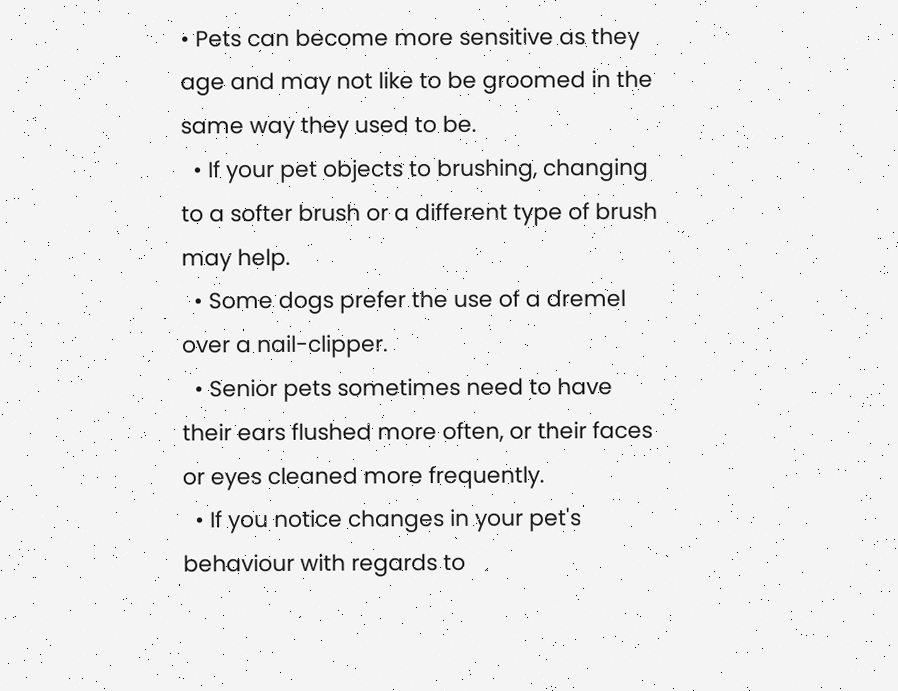• Pets can become more sensitive as they age and may not like to be groomed in the same way they used to be.
  • If your pet objects to brushing, changing to a softer brush or a different type of brush may help.
  • Some dogs prefer the use of a dremel over a nail-clipper.
  • Senior pets sometimes need to have their ears flushed more often, or their faces or eyes cleaned more frequently.
  • If you notice changes in your pet's behaviour with regards to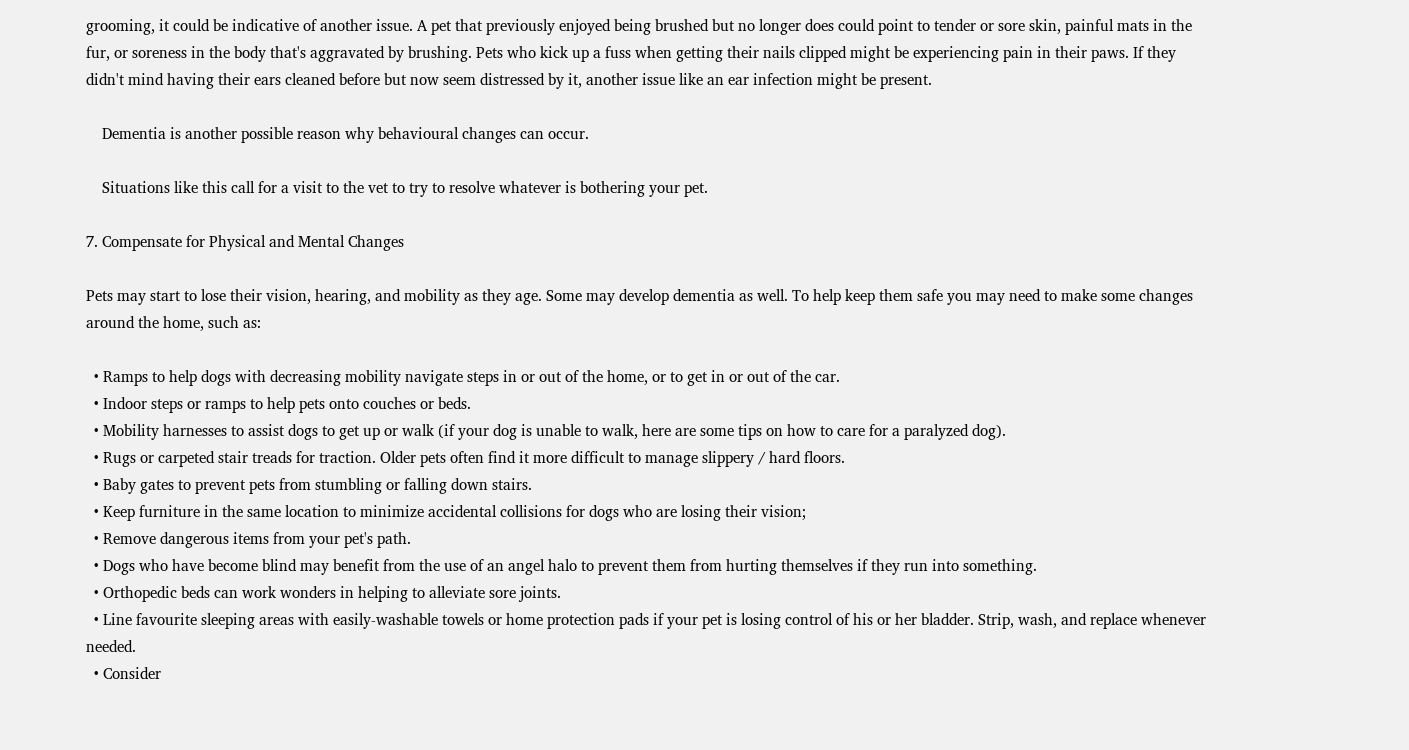grooming, it could be indicative of another issue. A pet that previously enjoyed being brushed but no longer does could point to tender or sore skin, painful mats in the fur, or soreness in the body that's aggravated by brushing. Pets who kick up a fuss when getting their nails clipped might be experiencing pain in their paws. If they didn't mind having their ears cleaned before but now seem distressed by it, another issue like an ear infection might be present.

    Dementia is another possible reason why behavioural changes can occur.

    Situations like this call for a visit to the vet to try to resolve whatever is bothering your pet.

7. Compensate for Physical and Mental Changes

Pets may start to lose their vision, hearing, and mobility as they age. Some may develop dementia as well. To help keep them safe you may need to make some changes around the home, such as:

  • Ramps to help dogs with decreasing mobility navigate steps in or out of the home, or to get in or out of the car.
  • Indoor steps or ramps to help pets onto couches or beds.
  • Mobility harnesses to assist dogs to get up or walk (if your dog is unable to walk, here are some tips on how to care for a paralyzed dog).
  • Rugs or carpeted stair treads for traction. Older pets often find it more difficult to manage slippery / hard floors.
  • Baby gates to prevent pets from stumbling or falling down stairs.
  • Keep furniture in the same location to minimize accidental collisions for dogs who are losing their vision;
  • Remove dangerous items from your pet's path.
  • Dogs who have become blind may benefit from the use of an angel halo to prevent them from hurting themselves if they run into something.
  • Orthopedic beds can work wonders in helping to alleviate sore joints.
  • Line favourite sleeping areas with easily-washable towels or home protection pads if your pet is losing control of his or her bladder. Strip, wash, and replace whenever needed.
  • Consider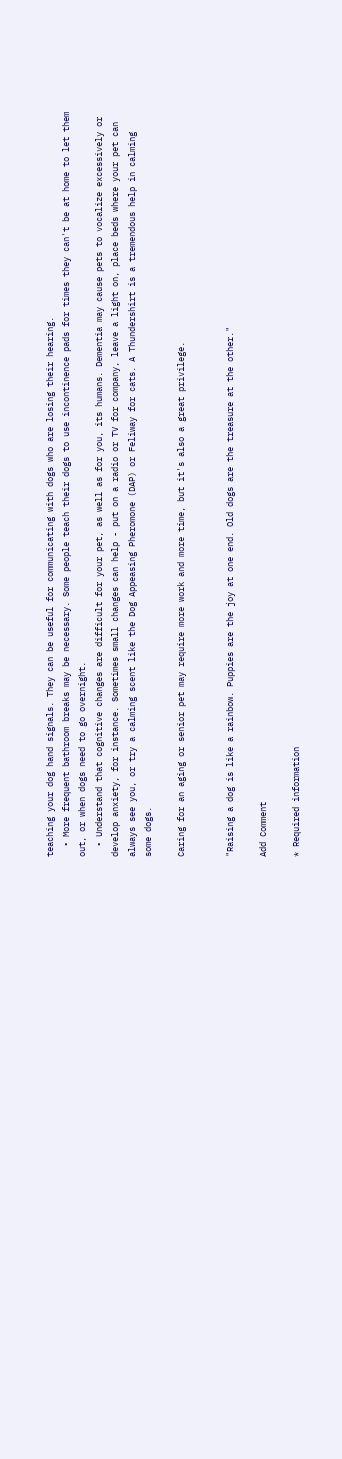teaching your dog hand signals. They can be useful for communicating with dogs who are losing their hearing.
  • More frequent bathroom breaks may be necessary. Some people teach their dogs to use incontinence pads for times they can't be at home to let them out, or when dogs need to go overnight.
  • Understand that cognitive changes are difficult for your pet, as well as for you, its humans. Dementia may cause pets to vocalize excessively or develop anxiety, for instance. Sometimes small changes can help - put on a radio or TV for company, leave a light on, place beds where your pet can always see you, or try a calming scent like the Dog Appeasing Pheromone (DAP) or Feliway for cats. A Thundershirt is a tremendous help in calming some dogs.

Caring for an aging or senior pet may require more work and more time, but it's also a great privilege.


"Raising a dog is like a rainbow. Puppies are the joy at one end. Old dogs are the treasure at the other."

Add Comment

* Required information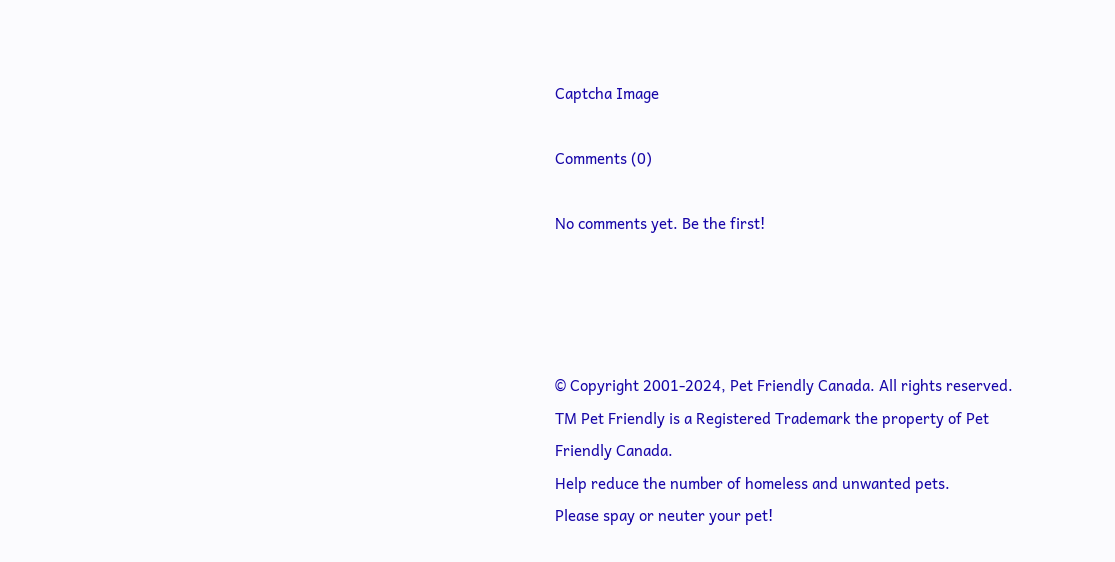Captcha Image

Comments (0)

No comments yet. Be the first!




© Copyright 2001-2024, Pet Friendly Canada. All rights reserved.
TM Pet Friendly is a Registered Trademark the property of Pet Friendly Canada.
Help reduce the number of homeless and unwanted pets.
Please spay or neuter your pet!